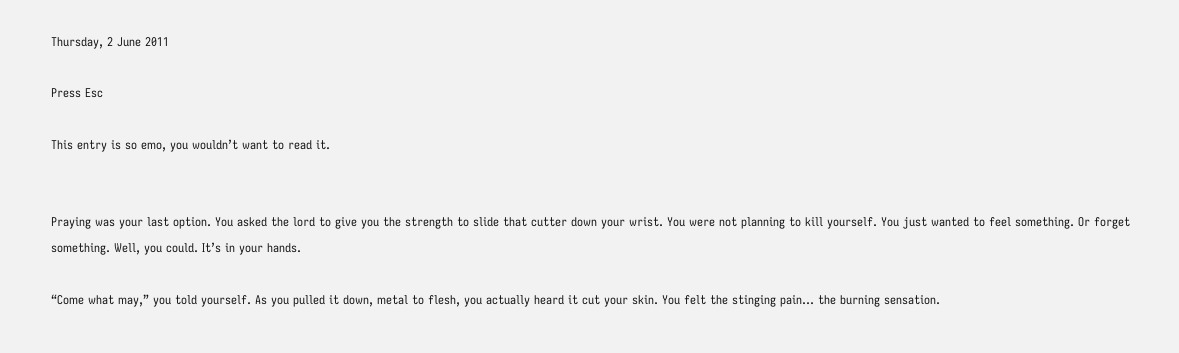Thursday, 2 June 2011

Press Esc

This entry is so emo, you wouldn’t want to read it.


Praying was your last option. You asked the lord to give you the strength to slide that cutter down your wrist. You were not planning to kill yourself. You just wanted to feel something. Or forget something. Well, you could. It’s in your hands.

“Come what may,” you told yourself. As you pulled it down, metal to flesh, you actually heard it cut your skin. You felt the stinging pain… the burning sensation.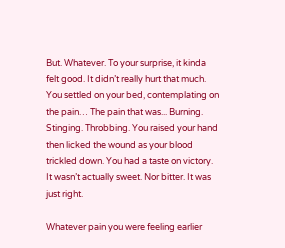But. Whatever. To your surprise, it kinda felt good. It didn’t really hurt that much. You settled on your bed, contemplating on the pain… The pain that was... Burning. Stinging. Throbbing. You raised your hand then licked the wound as your blood trickled down. You had a taste on victory. It wasn’t actually sweet. Nor bitter. It was just right.

Whatever pain you were feeling earlier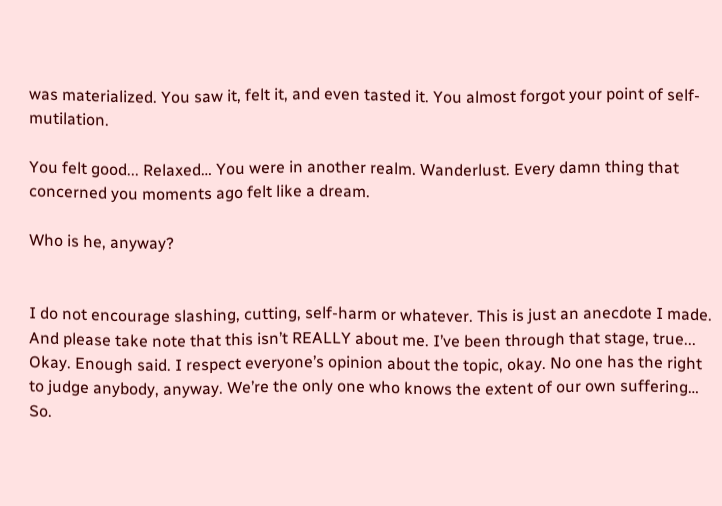was materialized. You saw it, felt it, and even tasted it. You almost forgot your point of self-mutilation.

You felt good... Relaxed… You were in another realm. Wanderlust. Every damn thing that concerned you moments ago felt like a dream.

Who is he, anyway?


I do not encourage slashing, cutting, self-harm or whatever. This is just an anecdote I made. And please take note that this isn’t REALLY about me. I’ve been through that stage, true... Okay. Enough said. I respect everyone’s opinion about the topic, okay. No one has the right to judge anybody, anyway. We’re the only one who knows the extent of our own suffering… So.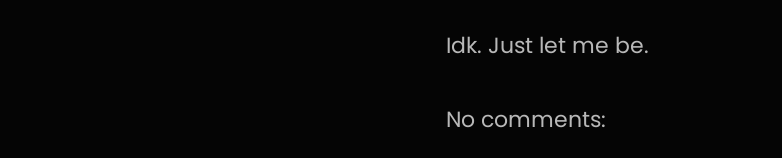Idk. Just let me be.

No comments: